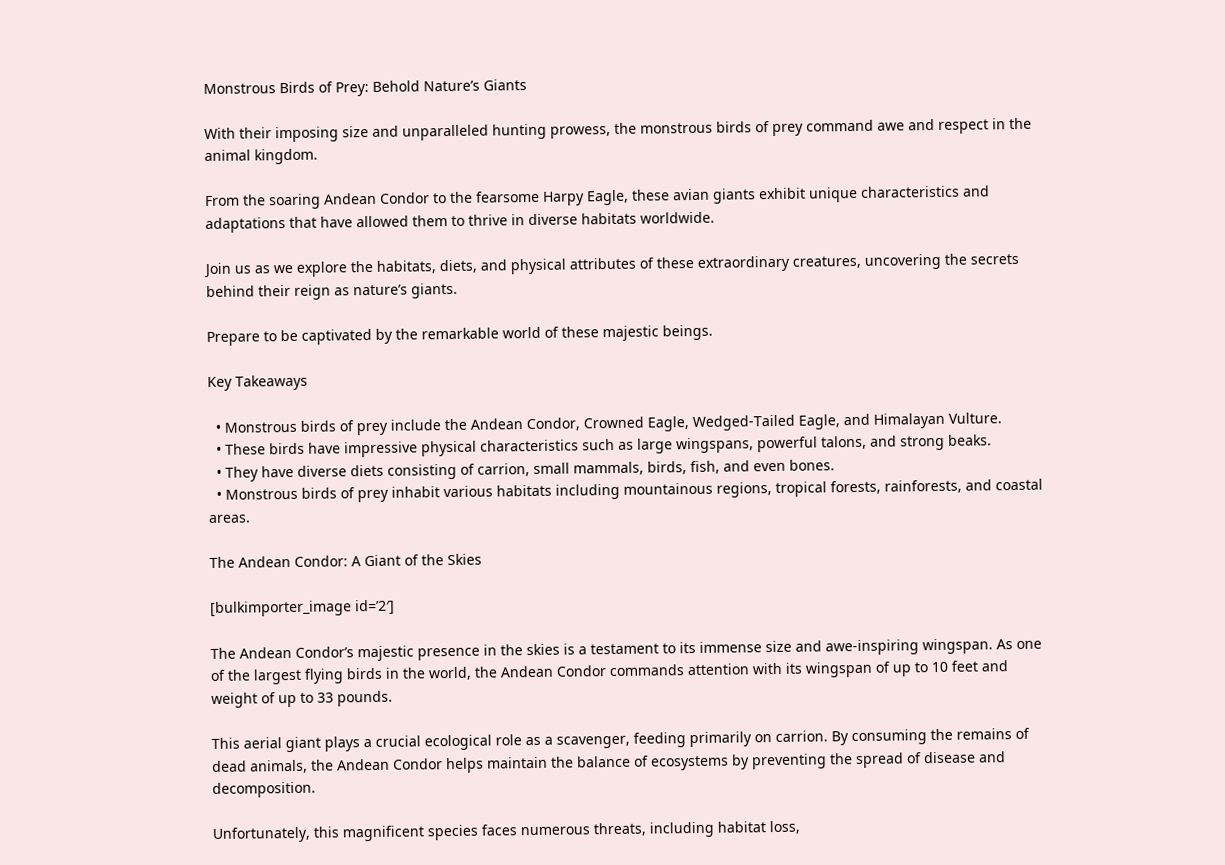Monstrous Birds of Prey: Behold Nature’s Giants

With their imposing size and unparalleled hunting prowess, the monstrous birds of prey command awe and respect in the animal kingdom.

From the soaring Andean Condor to the fearsome Harpy Eagle, these avian giants exhibit unique characteristics and adaptations that have allowed them to thrive in diverse habitats worldwide.

Join us as we explore the habitats, diets, and physical attributes of these extraordinary creatures, uncovering the secrets behind their reign as nature’s giants.

Prepare to be captivated by the remarkable world of these majestic beings.

Key Takeaways

  • Monstrous birds of prey include the Andean Condor, Crowned Eagle, Wedged-Tailed Eagle, and Himalayan Vulture.
  • These birds have impressive physical characteristics such as large wingspans, powerful talons, and strong beaks.
  • They have diverse diets consisting of carrion, small mammals, birds, fish, and even bones.
  • Monstrous birds of prey inhabit various habitats including mountainous regions, tropical forests, rainforests, and coastal areas.

The Andean Condor: A Giant of the Skies

[bulkimporter_image id=’2′]

The Andean Condor’s majestic presence in the skies is a testament to its immense size and awe-inspiring wingspan. As one of the largest flying birds in the world, the Andean Condor commands attention with its wingspan of up to 10 feet and weight of up to 33 pounds.

This aerial giant plays a crucial ecological role as a scavenger, feeding primarily on carrion. By consuming the remains of dead animals, the Andean Condor helps maintain the balance of ecosystems by preventing the spread of disease and decomposition.

Unfortunately, this magnificent species faces numerous threats, including habitat loss,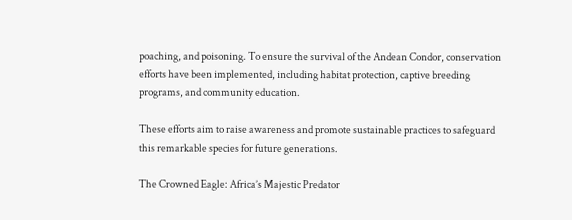poaching, and poisoning. To ensure the survival of the Andean Condor, conservation efforts have been implemented, including habitat protection, captive breeding programs, and community education.

These efforts aim to raise awareness and promote sustainable practices to safeguard this remarkable species for future generations.

The Crowned Eagle: Africa’s Majestic Predator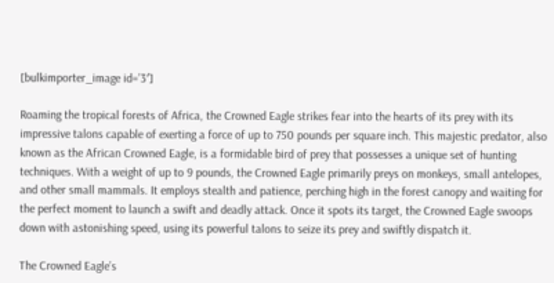[bulkimporter_image id=’3′]

Roaming the tropical forests of Africa, the Crowned Eagle strikes fear into the hearts of its prey with its impressive talons capable of exerting a force of up to 750 pounds per square inch. This majestic predator, also known as the African Crowned Eagle, is a formidable bird of prey that possesses a unique set of hunting techniques. With a weight of up to 9 pounds, the Crowned Eagle primarily preys on monkeys, small antelopes, and other small mammals. It employs stealth and patience, perching high in the forest canopy and waiting for the perfect moment to launch a swift and deadly attack. Once it spots its target, the Crowned Eagle swoops down with astonishing speed, using its powerful talons to seize its prey and swiftly dispatch it.

The Crowned Eagle’s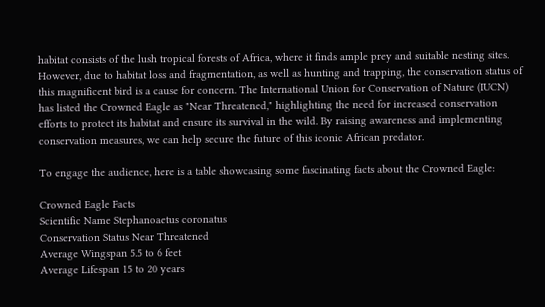habitat consists of the lush tropical forests of Africa, where it finds ample prey and suitable nesting sites. However, due to habitat loss and fragmentation, as well as hunting and trapping, the conservation status of this magnificent bird is a cause for concern. The International Union for Conservation of Nature (IUCN) has listed the Crowned Eagle as "Near Threatened," highlighting the need for increased conservation efforts to protect its habitat and ensure its survival in the wild. By raising awareness and implementing conservation measures, we can help secure the future of this iconic African predator.

To engage the audience, here is a table showcasing some fascinating facts about the Crowned Eagle:

Crowned Eagle Facts
Scientific Name Stephanoaetus coronatus
Conservation Status Near Threatened
Average Wingspan 5.5 to 6 feet
Average Lifespan 15 to 20 years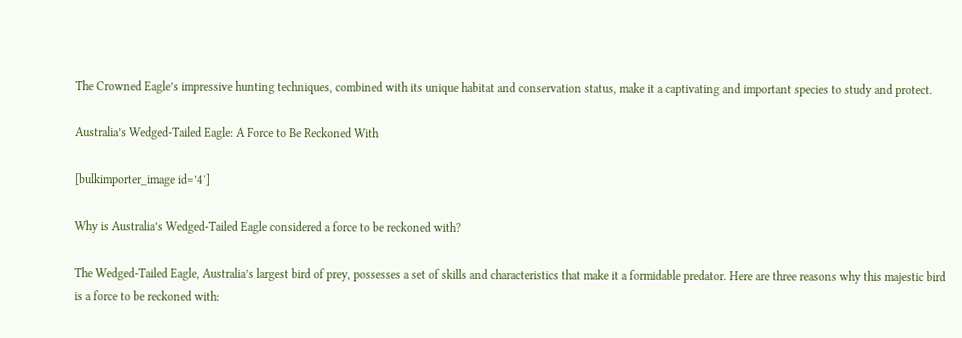The Crowned Eagle’s impressive hunting techniques, combined with its unique habitat and conservation status, make it a captivating and important species to study and protect.

Australia’s Wedged-Tailed Eagle: A Force to Be Reckoned With

[bulkimporter_image id=’4′]

Why is Australia’s Wedged-Tailed Eagle considered a force to be reckoned with?

The Wedged-Tailed Eagle, Australia’s largest bird of prey, possesses a set of skills and characteristics that make it a formidable predator. Here are three reasons why this majestic bird is a force to be reckoned with: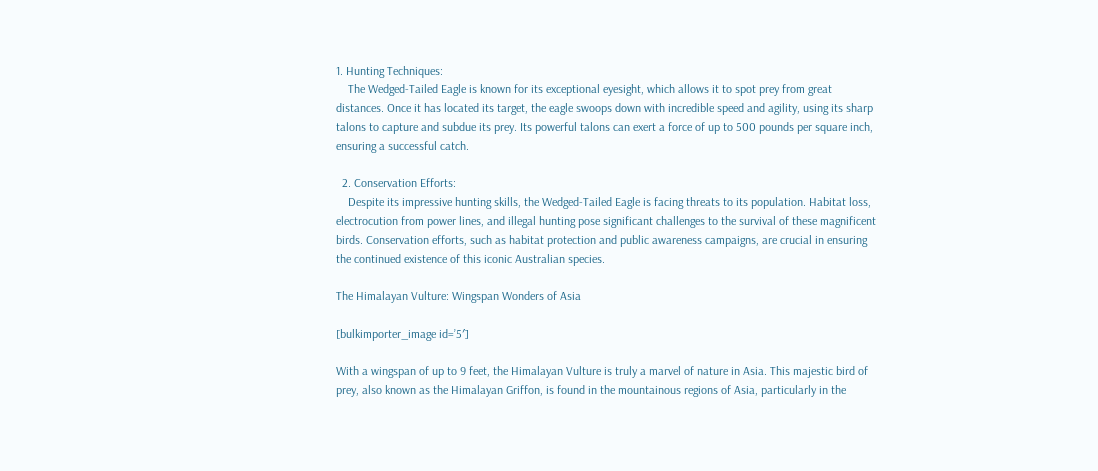1. Hunting Techniques:
    The Wedged-Tailed Eagle is known for its exceptional eyesight, which allows it to spot prey from great distances. Once it has located its target, the eagle swoops down with incredible speed and agility, using its sharp talons to capture and subdue its prey. Its powerful talons can exert a force of up to 500 pounds per square inch, ensuring a successful catch.

  2. Conservation Efforts:
    Despite its impressive hunting skills, the Wedged-Tailed Eagle is facing threats to its population. Habitat loss, electrocution from power lines, and illegal hunting pose significant challenges to the survival of these magnificent birds. Conservation efforts, such as habitat protection and public awareness campaigns, are crucial in ensuring the continued existence of this iconic Australian species.

The Himalayan Vulture: Wingspan Wonders of Asia

[bulkimporter_image id=’5′]

With a wingspan of up to 9 feet, the Himalayan Vulture is truly a marvel of nature in Asia. This majestic bird of prey, also known as the Himalayan Griffon, is found in the mountainous regions of Asia, particularly in the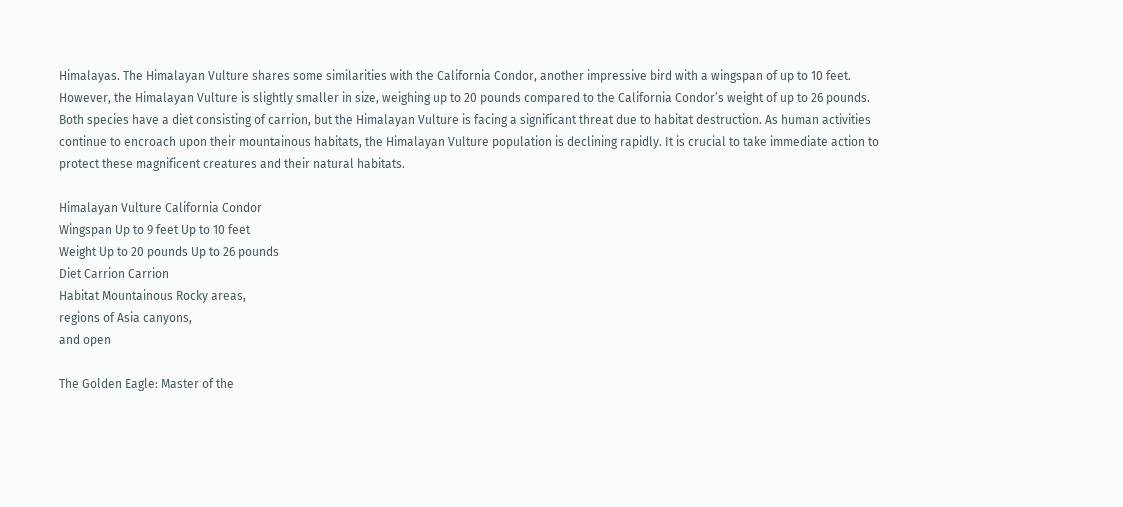Himalayas. The Himalayan Vulture shares some similarities with the California Condor, another impressive bird with a wingspan of up to 10 feet. However, the Himalayan Vulture is slightly smaller in size, weighing up to 20 pounds compared to the California Condor’s weight of up to 26 pounds. Both species have a diet consisting of carrion, but the Himalayan Vulture is facing a significant threat due to habitat destruction. As human activities continue to encroach upon their mountainous habitats, the Himalayan Vulture population is declining rapidly. It is crucial to take immediate action to protect these magnificent creatures and their natural habitats.

Himalayan Vulture California Condor
Wingspan Up to 9 feet Up to 10 feet
Weight Up to 20 pounds Up to 26 pounds
Diet Carrion Carrion
Habitat Mountainous Rocky areas,
regions of Asia canyons,
and open

The Golden Eagle: Master of the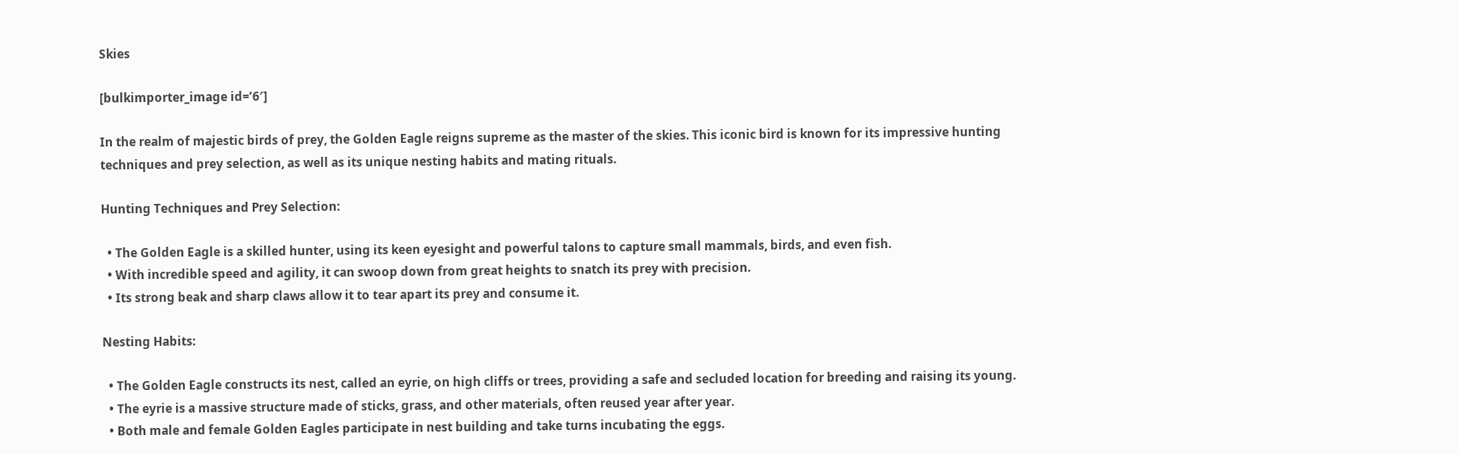Skies

[bulkimporter_image id=’6′]

In the realm of majestic birds of prey, the Golden Eagle reigns supreme as the master of the skies. This iconic bird is known for its impressive hunting techniques and prey selection, as well as its unique nesting habits and mating rituals.

Hunting Techniques and Prey Selection:

  • The Golden Eagle is a skilled hunter, using its keen eyesight and powerful talons to capture small mammals, birds, and even fish.
  • With incredible speed and agility, it can swoop down from great heights to snatch its prey with precision.
  • Its strong beak and sharp claws allow it to tear apart its prey and consume it.

Nesting Habits:

  • The Golden Eagle constructs its nest, called an eyrie, on high cliffs or trees, providing a safe and secluded location for breeding and raising its young.
  • The eyrie is a massive structure made of sticks, grass, and other materials, often reused year after year.
  • Both male and female Golden Eagles participate in nest building and take turns incubating the eggs.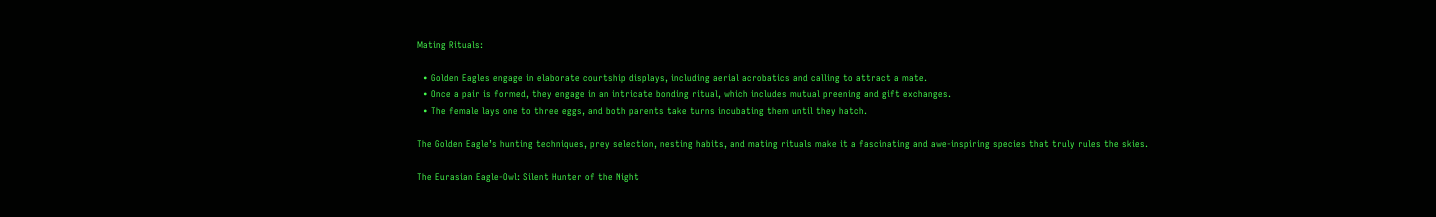Mating Rituals:

  • Golden Eagles engage in elaborate courtship displays, including aerial acrobatics and calling to attract a mate.
  • Once a pair is formed, they engage in an intricate bonding ritual, which includes mutual preening and gift exchanges.
  • The female lays one to three eggs, and both parents take turns incubating them until they hatch.

The Golden Eagle’s hunting techniques, prey selection, nesting habits, and mating rituals make it a fascinating and awe-inspiring species that truly rules the skies.

The Eurasian Eagle-Owl: Silent Hunter of the Night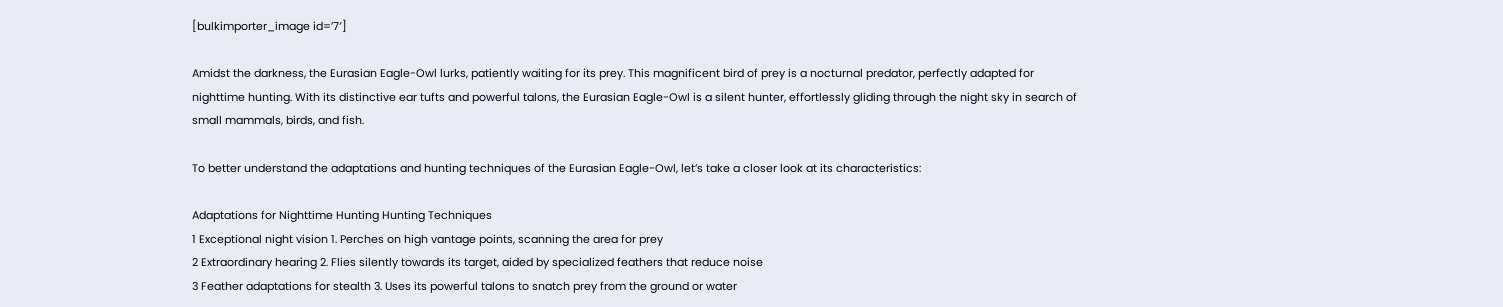[bulkimporter_image id=’7′]

Amidst the darkness, the Eurasian Eagle-Owl lurks, patiently waiting for its prey. This magnificent bird of prey is a nocturnal predator, perfectly adapted for nighttime hunting. With its distinctive ear tufts and powerful talons, the Eurasian Eagle-Owl is a silent hunter, effortlessly gliding through the night sky in search of small mammals, birds, and fish.

To better understand the adaptations and hunting techniques of the Eurasian Eagle-Owl, let’s take a closer look at its characteristics:

Adaptations for Nighttime Hunting Hunting Techniques
1 Exceptional night vision 1. Perches on high vantage points, scanning the area for prey
2 Extraordinary hearing 2. Flies silently towards its target, aided by specialized feathers that reduce noise
3 Feather adaptations for stealth 3. Uses its powerful talons to snatch prey from the ground or water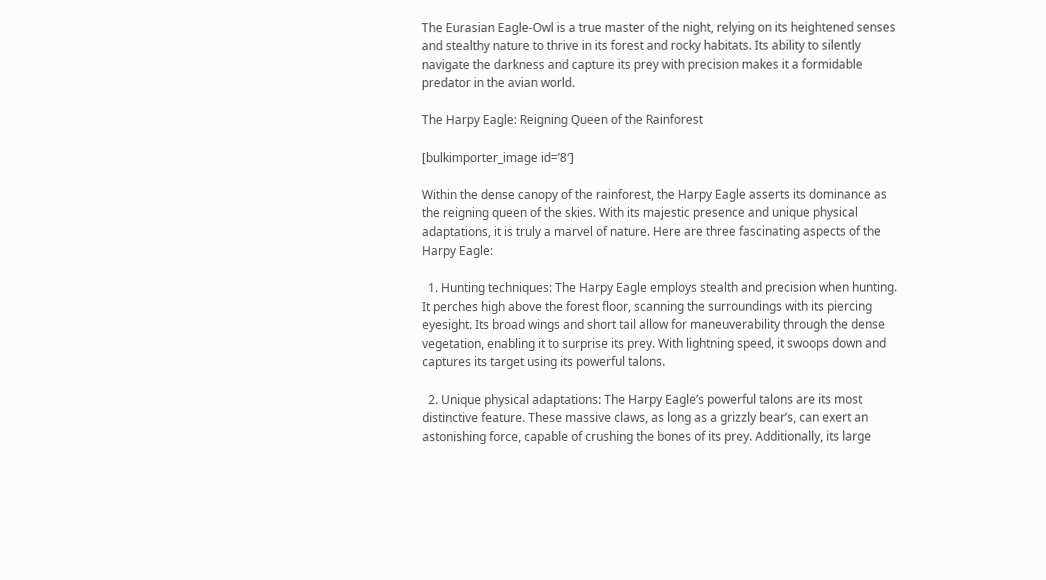The Eurasian Eagle-Owl is a true master of the night, relying on its heightened senses and stealthy nature to thrive in its forest and rocky habitats. Its ability to silently navigate the darkness and capture its prey with precision makes it a formidable predator in the avian world.

The Harpy Eagle: Reigning Queen of the Rainforest

[bulkimporter_image id=’8′]

Within the dense canopy of the rainforest, the Harpy Eagle asserts its dominance as the reigning queen of the skies. With its majestic presence and unique physical adaptations, it is truly a marvel of nature. Here are three fascinating aspects of the Harpy Eagle:

  1. Hunting techniques: The Harpy Eagle employs stealth and precision when hunting. It perches high above the forest floor, scanning the surroundings with its piercing eyesight. Its broad wings and short tail allow for maneuverability through the dense vegetation, enabling it to surprise its prey. With lightning speed, it swoops down and captures its target using its powerful talons.

  2. Unique physical adaptations: The Harpy Eagle’s powerful talons are its most distinctive feature. These massive claws, as long as a grizzly bear’s, can exert an astonishing force, capable of crushing the bones of its prey. Additionally, its large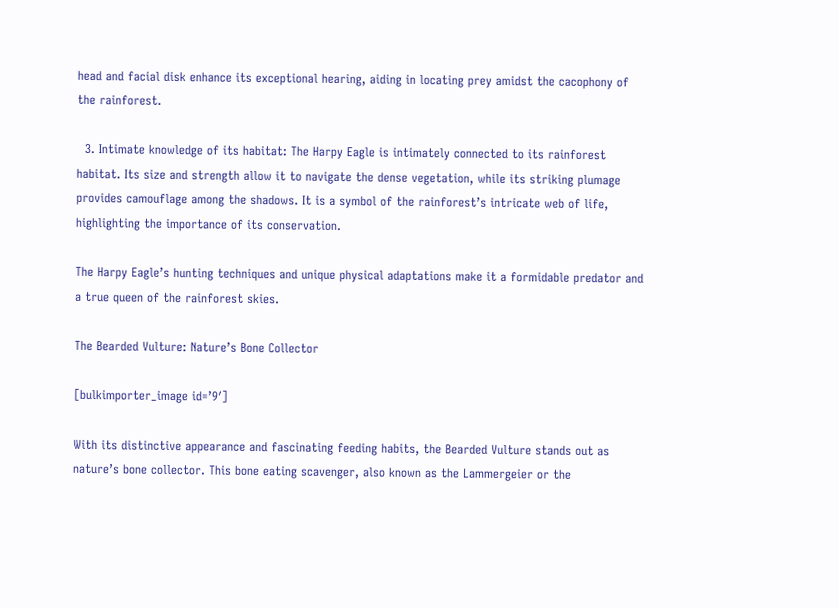head and facial disk enhance its exceptional hearing, aiding in locating prey amidst the cacophony of the rainforest.

  3. Intimate knowledge of its habitat: The Harpy Eagle is intimately connected to its rainforest habitat. Its size and strength allow it to navigate the dense vegetation, while its striking plumage provides camouflage among the shadows. It is a symbol of the rainforest’s intricate web of life, highlighting the importance of its conservation.

The Harpy Eagle’s hunting techniques and unique physical adaptations make it a formidable predator and a true queen of the rainforest skies.

The Bearded Vulture: Nature’s Bone Collector

[bulkimporter_image id=’9′]

With its distinctive appearance and fascinating feeding habits, the Bearded Vulture stands out as nature’s bone collector. This bone eating scavenger, also known as the Lammergeier or the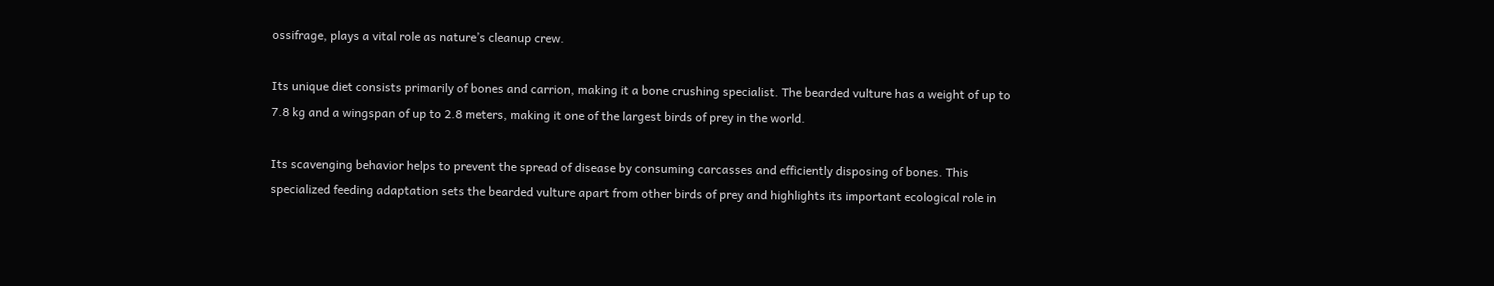ossifrage, plays a vital role as nature’s cleanup crew.

Its unique diet consists primarily of bones and carrion, making it a bone crushing specialist. The bearded vulture has a weight of up to 7.8 kg and a wingspan of up to 2.8 meters, making it one of the largest birds of prey in the world.

Its scavenging behavior helps to prevent the spread of disease by consuming carcasses and efficiently disposing of bones. This specialized feeding adaptation sets the bearded vulture apart from other birds of prey and highlights its important ecological role in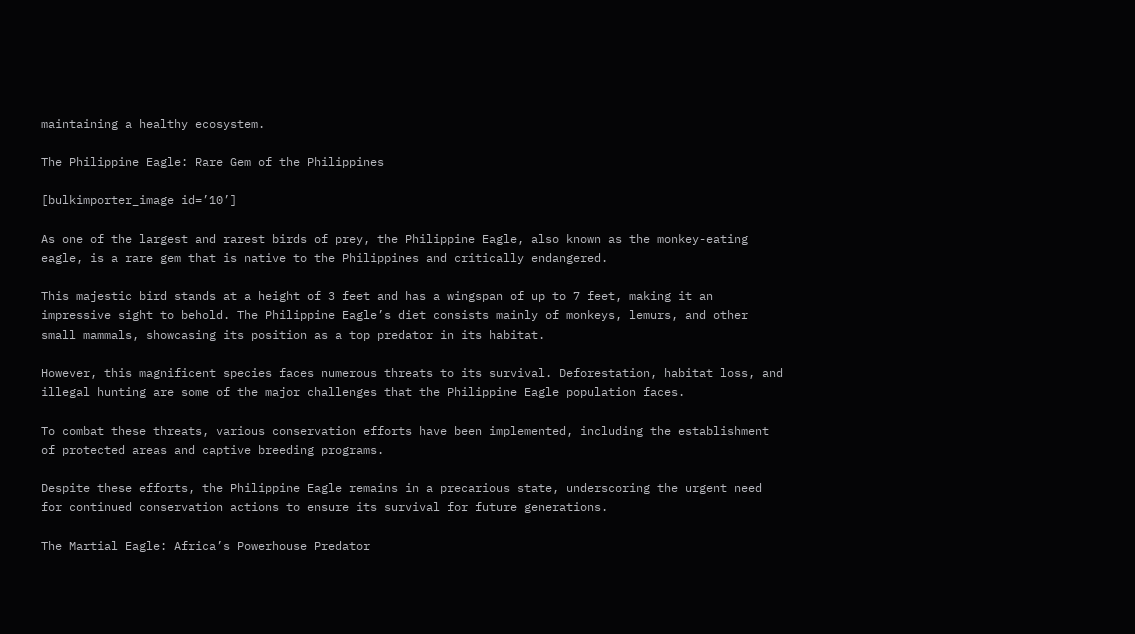maintaining a healthy ecosystem.

The Philippine Eagle: Rare Gem of the Philippines

[bulkimporter_image id=’10’]

As one of the largest and rarest birds of prey, the Philippine Eagle, also known as the monkey-eating eagle, is a rare gem that is native to the Philippines and critically endangered.

This majestic bird stands at a height of 3 feet and has a wingspan of up to 7 feet, making it an impressive sight to behold. The Philippine Eagle’s diet consists mainly of monkeys, lemurs, and other small mammals, showcasing its position as a top predator in its habitat.

However, this magnificent species faces numerous threats to its survival. Deforestation, habitat loss, and illegal hunting are some of the major challenges that the Philippine Eagle population faces.

To combat these threats, various conservation efforts have been implemented, including the establishment of protected areas and captive breeding programs.

Despite these efforts, the Philippine Eagle remains in a precarious state, underscoring the urgent need for continued conservation actions to ensure its survival for future generations.

The Martial Eagle: Africa’s Powerhouse Predator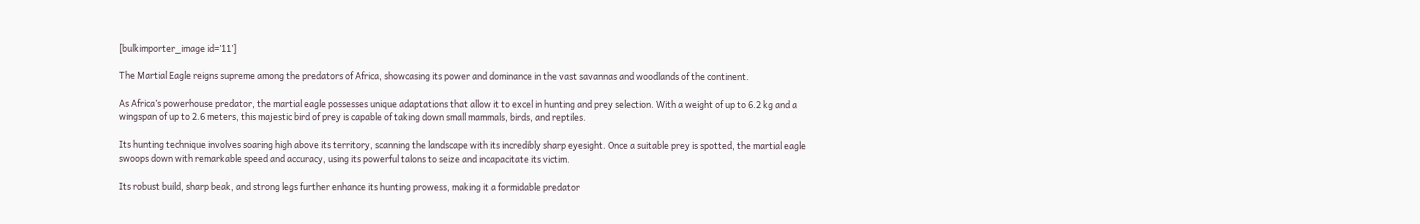[bulkimporter_image id=’11’]

The Martial Eagle reigns supreme among the predators of Africa, showcasing its power and dominance in the vast savannas and woodlands of the continent.

As Africa’s powerhouse predator, the martial eagle possesses unique adaptations that allow it to excel in hunting and prey selection. With a weight of up to 6.2 kg and a wingspan of up to 2.6 meters, this majestic bird of prey is capable of taking down small mammals, birds, and reptiles.

Its hunting technique involves soaring high above its territory, scanning the landscape with its incredibly sharp eyesight. Once a suitable prey is spotted, the martial eagle swoops down with remarkable speed and accuracy, using its powerful talons to seize and incapacitate its victim.

Its robust build, sharp beak, and strong legs further enhance its hunting prowess, making it a formidable predator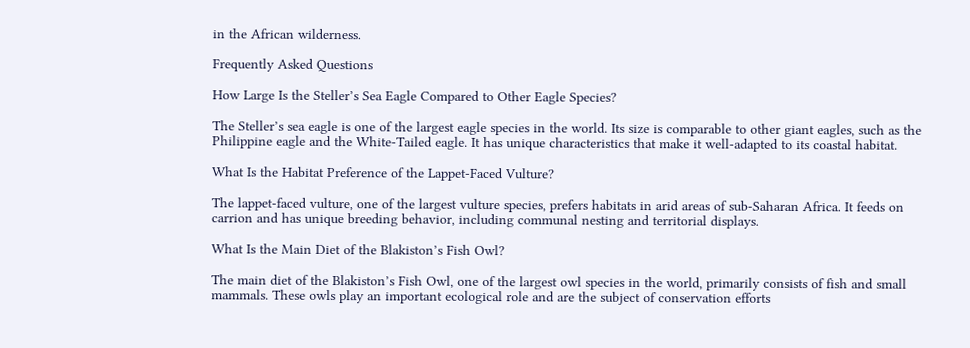in the African wilderness.

Frequently Asked Questions

How Large Is the Steller’s Sea Eagle Compared to Other Eagle Species?

The Steller’s sea eagle is one of the largest eagle species in the world. Its size is comparable to other giant eagles, such as the Philippine eagle and the White-Tailed eagle. It has unique characteristics that make it well-adapted to its coastal habitat.

What Is the Habitat Preference of the Lappet-Faced Vulture?

The lappet-faced vulture, one of the largest vulture species, prefers habitats in arid areas of sub-Saharan Africa. It feeds on carrion and has unique breeding behavior, including communal nesting and territorial displays.

What Is the Main Diet of the Blakiston’s Fish Owl?

The main diet of the Blakiston’s Fish Owl, one of the largest owl species in the world, primarily consists of fish and small mammals. These owls play an important ecological role and are the subject of conservation efforts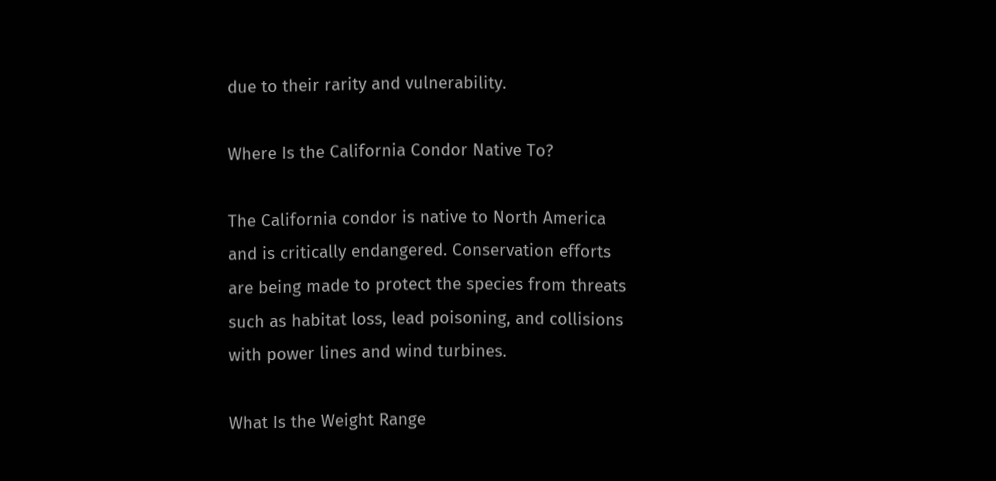due to their rarity and vulnerability.

Where Is the California Condor Native To?

The California condor is native to North America and is critically endangered. Conservation efforts are being made to protect the species from threats such as habitat loss, lead poisoning, and collisions with power lines and wind turbines.

What Is the Weight Range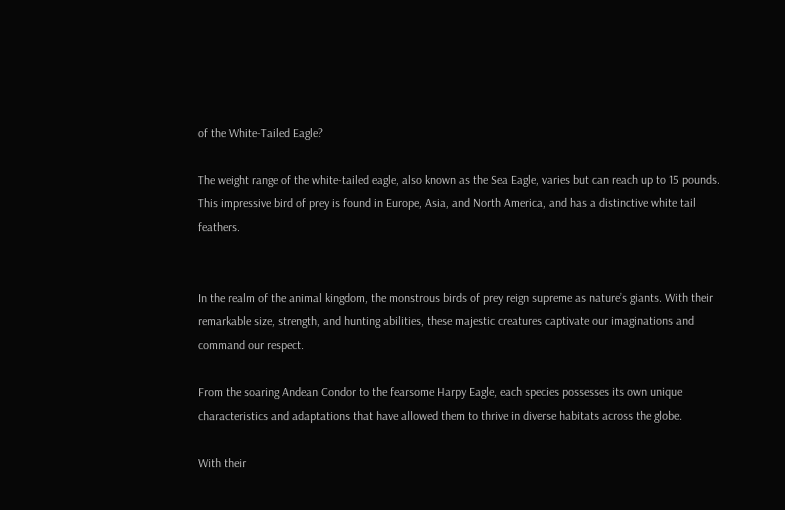of the White-Tailed Eagle?

The weight range of the white-tailed eagle, also known as the Sea Eagle, varies but can reach up to 15 pounds. This impressive bird of prey is found in Europe, Asia, and North America, and has a distinctive white tail feathers.


In the realm of the animal kingdom, the monstrous birds of prey reign supreme as nature’s giants. With their remarkable size, strength, and hunting abilities, these majestic creatures captivate our imaginations and command our respect.

From the soaring Andean Condor to the fearsome Harpy Eagle, each species possesses its own unique characteristics and adaptations that have allowed them to thrive in diverse habitats across the globe.

With their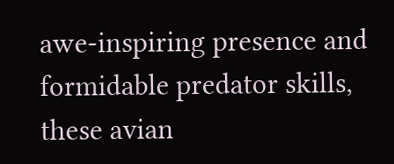awe-inspiring presence and formidable predator skills, these avian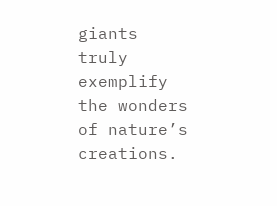giants truly exemplify the wonders of nature’s creations.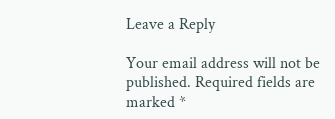Leave a Reply

Your email address will not be published. Required fields are marked *